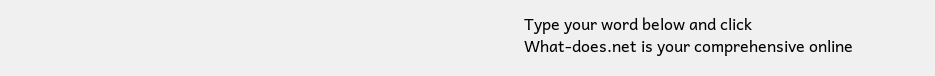Type your word below and click
What-does.net is your comprehensive online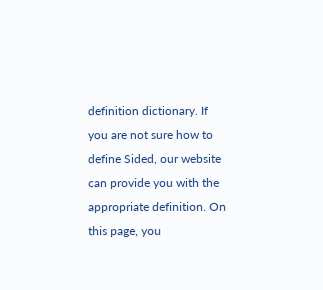definition dictionary. If you are not sure how to define Sided, our website can provide you with the appropriate definition. On this page, you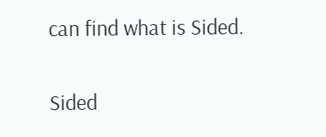can find what is Sided.

Sided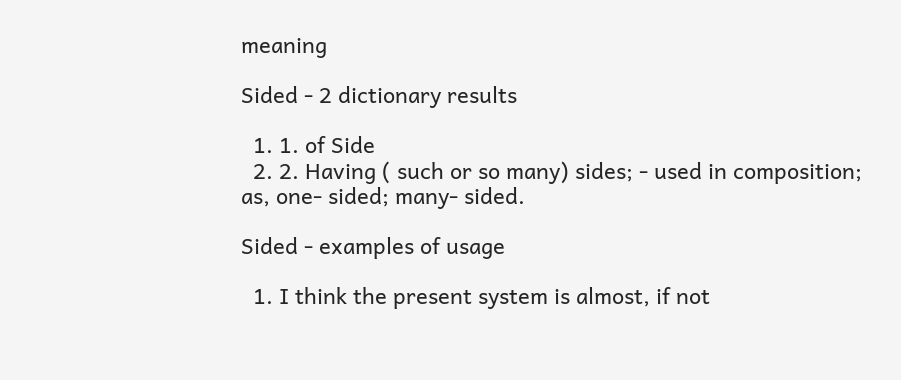meaning

Sided - 2 dictionary results

  1. 1. of Side
  2. 2. Having ( such or so many) sides; - used in composition; as, one- sided; many- sided.

Sided - examples of usage

  1. I think the present system is almost, if not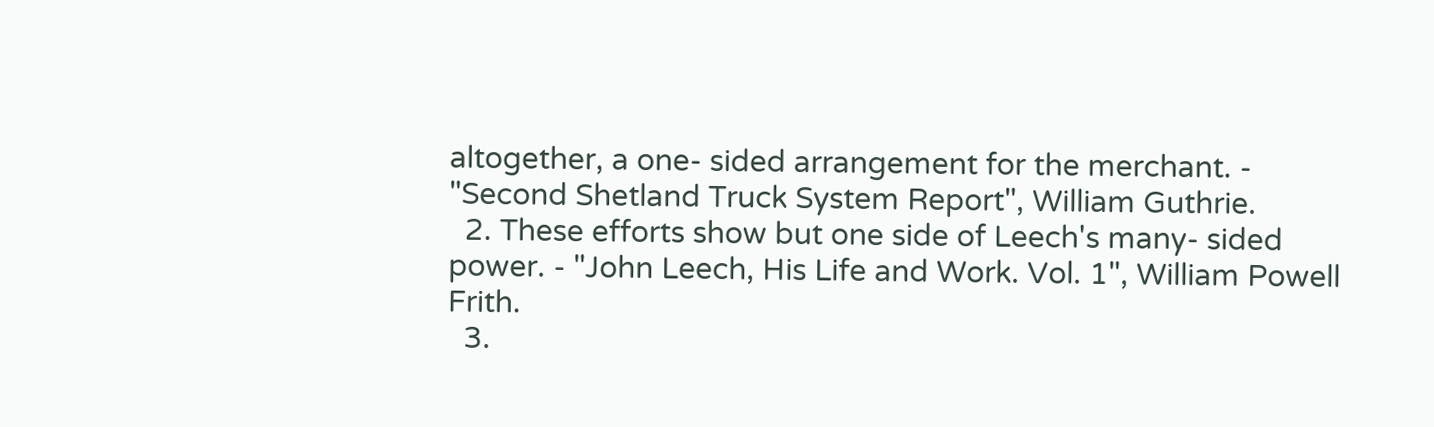altogether, a one- sided arrangement for the merchant. - "Second Shetland Truck System Report", William Guthrie.
  2. These efforts show but one side of Leech's many- sided power. - "John Leech, His Life and Work. Vol. 1", William Powell Frith.
  3.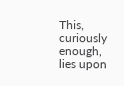This, curiously enough, lies upon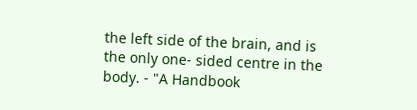the left side of the brain, and is the only one- sided centre in the body. - "A Handbook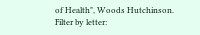of Health", Woods Hutchinson.
Filter by letter: